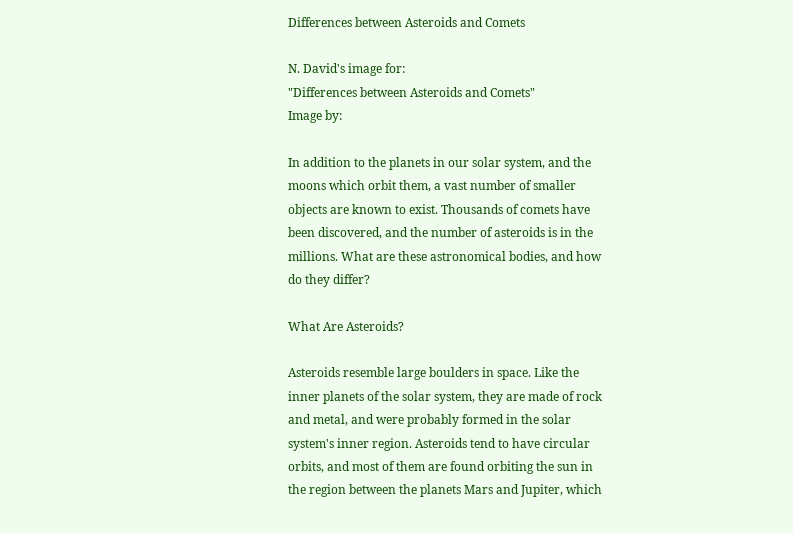Differences between Asteroids and Comets

N. David's image for:
"Differences between Asteroids and Comets"
Image by:

In addition to the planets in our solar system, and the moons which orbit them, a vast number of smaller objects are known to exist. Thousands of comets have been discovered, and the number of asteroids is in the millions. What are these astronomical bodies, and how do they differ?

What Are Asteroids?

Asteroids resemble large boulders in space. Like the inner planets of the solar system, they are made of rock and metal, and were probably formed in the solar system's inner region. Asteroids tend to have circular orbits, and most of them are found orbiting the sun in the region between the planets Mars and Jupiter, which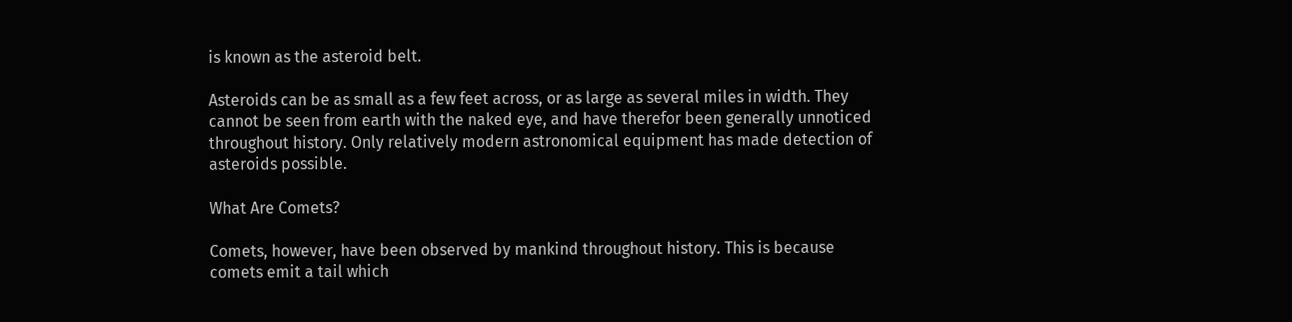is known as the asteroid belt.

Asteroids can be as small as a few feet across, or as large as several miles in width. They cannot be seen from earth with the naked eye, and have therefor been generally unnoticed throughout history. Only relatively modern astronomical equipment has made detection of asteroids possible.

What Are Comets?

Comets, however, have been observed by mankind throughout history. This is because comets emit a tail which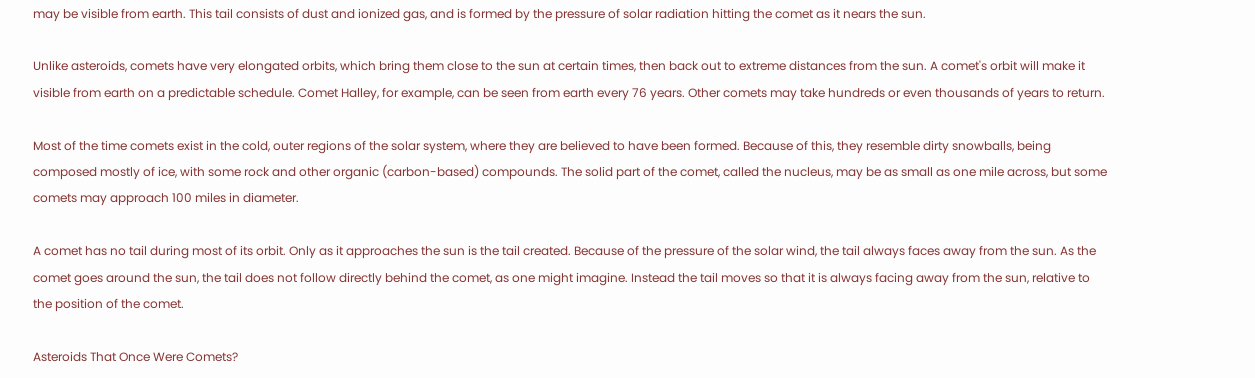may be visible from earth. This tail consists of dust and ionized gas, and is formed by the pressure of solar radiation hitting the comet as it nears the sun.

Unlike asteroids, comets have very elongated orbits, which bring them close to the sun at certain times, then back out to extreme distances from the sun. A comet's orbit will make it visible from earth on a predictable schedule. Comet Halley, for example, can be seen from earth every 76 years. Other comets may take hundreds or even thousands of years to return.

Most of the time comets exist in the cold, outer regions of the solar system, where they are believed to have been formed. Because of this, they resemble dirty snowballs, being composed mostly of ice, with some rock and other organic (carbon-based) compounds. The solid part of the comet, called the nucleus, may be as small as one mile across, but some comets may approach 100 miles in diameter.

A comet has no tail during most of its orbit. Only as it approaches the sun is the tail created. Because of the pressure of the solar wind, the tail always faces away from the sun. As the comet goes around the sun, the tail does not follow directly behind the comet, as one might imagine. Instead the tail moves so that it is always facing away from the sun, relative to the position of the comet.

Asteroids That Once Were Comets?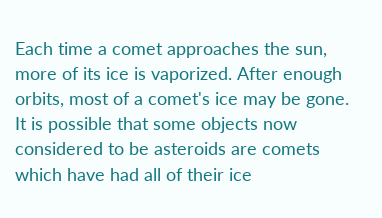Each time a comet approaches the sun, more of its ice is vaporized. After enough orbits, most of a comet's ice may be gone. It is possible that some objects now considered to be asteroids are comets which have had all of their ice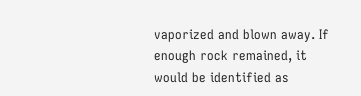vaporized and blown away. If enough rock remained, it would be identified as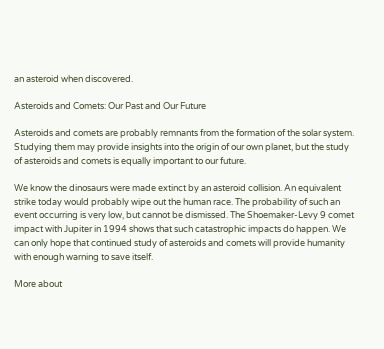an asteroid when discovered.

Asteroids and Comets: Our Past and Our Future

Asteroids and comets are probably remnants from the formation of the solar system. Studying them may provide insights into the origin of our own planet, but the study of asteroids and comets is equally important to our future.

We know the dinosaurs were made extinct by an asteroid collision. An equivalent strike today would probably wipe out the human race. The probability of such an event occurring is very low, but cannot be dismissed. The Shoemaker-Levy 9 comet impact with Jupiter in 1994 shows that such catastrophic impacts do happen. We can only hope that continued study of asteroids and comets will provide humanity with enough warning to save itself.

More about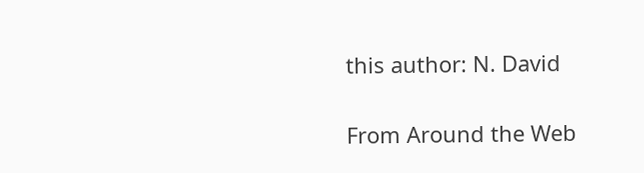this author: N. David

From Around the Web